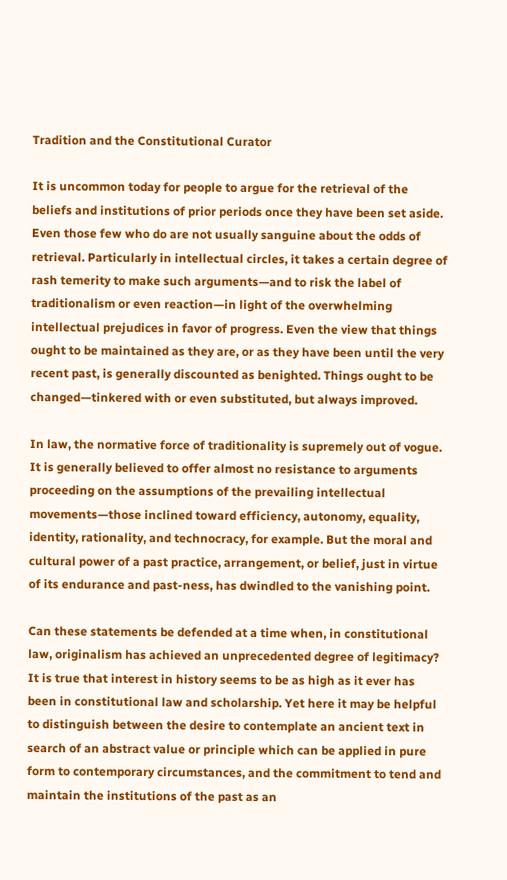Tradition and the Constitutional Curator

It is uncommon today for people to argue for the retrieval of the beliefs and institutions of prior periods once they have been set aside. Even those few who do are not usually sanguine about the odds of retrieval. Particularly in intellectual circles, it takes a certain degree of rash temerity to make such arguments—and to risk the label of traditionalism or even reaction—in light of the overwhelming intellectual prejudices in favor of progress. Even the view that things ought to be maintained as they are, or as they have been until the very recent past, is generally discounted as benighted. Things ought to be changed—tinkered with or even substituted, but always improved.

In law, the normative force of traditionality is supremely out of vogue. It is generally believed to offer almost no resistance to arguments proceeding on the assumptions of the prevailing intellectual movements—those inclined toward efficiency, autonomy, equality, identity, rationality, and technocracy, for example. But the moral and cultural power of a past practice, arrangement, or belief, just in virtue of its endurance and past-ness, has dwindled to the vanishing point.

Can these statements be defended at a time when, in constitutional law, originalism has achieved an unprecedented degree of legitimacy? It is true that interest in history seems to be as high as it ever has been in constitutional law and scholarship. Yet here it may be helpful to distinguish between the desire to contemplate an ancient text in search of an abstract value or principle which can be applied in pure form to contemporary circumstances, and the commitment to tend and maintain the institutions of the past as an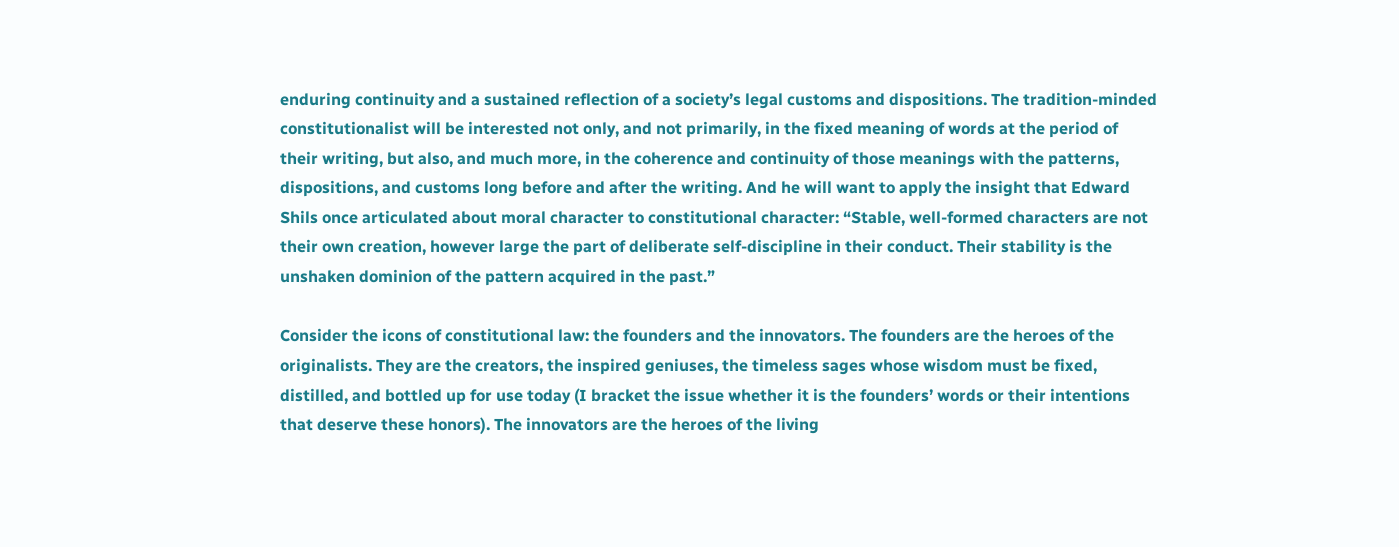enduring continuity and a sustained reflection of a society’s legal customs and dispositions. The tradition-minded constitutionalist will be interested not only, and not primarily, in the fixed meaning of words at the period of their writing, but also, and much more, in the coherence and continuity of those meanings with the patterns, dispositions, and customs long before and after the writing. And he will want to apply the insight that Edward Shils once articulated about moral character to constitutional character: “Stable, well-formed characters are not their own creation, however large the part of deliberate self-discipline in their conduct. Their stability is the unshaken dominion of the pattern acquired in the past.”

Consider the icons of constitutional law: the founders and the innovators. The founders are the heroes of the originalists. They are the creators, the inspired geniuses, the timeless sages whose wisdom must be fixed, distilled, and bottled up for use today (I bracket the issue whether it is the founders’ words or their intentions that deserve these honors). The innovators are the heroes of the living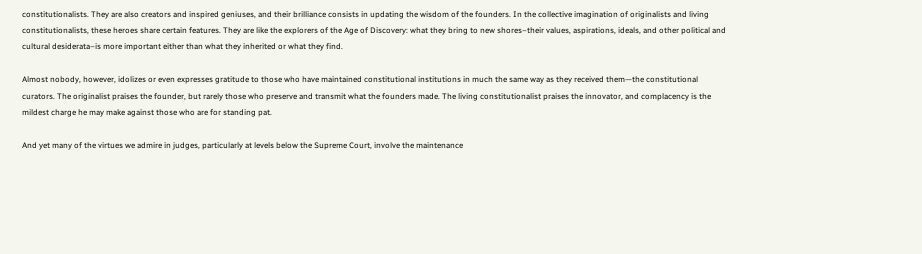constitutionalists. They are also creators and inspired geniuses, and their brilliance consists in updating the wisdom of the founders. In the collective imagination of originalists and living constitutionalists, these heroes share certain features. They are like the explorers of the Age of Discovery: what they bring to new shores–their values, aspirations, ideals, and other political and cultural desiderata–is more important either than what they inherited or what they find.

Almost nobody, however, idolizes or even expresses gratitude to those who have maintained constitutional institutions in much the same way as they received them—the constitutional curators. The originalist praises the founder, but rarely those who preserve and transmit what the founders made. The living constitutionalist praises the innovator, and complacency is the mildest charge he may make against those who are for standing pat.

And yet many of the virtues we admire in judges, particularly at levels below the Supreme Court, involve the maintenance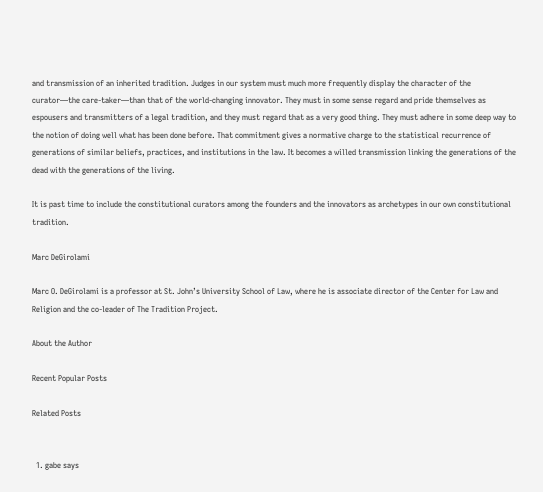and transmission of an inherited tradition. Judges in our system must much more frequently display the character of the curator—the care-taker—than that of the world-changing innovator. They must in some sense regard and pride themselves as espousers and transmitters of a legal tradition, and they must regard that as a very good thing. They must adhere in some deep way to the notion of doing well what has been done before. That commitment gives a normative charge to the statistical recurrence of generations of similar beliefs, practices, and institutions in the law. It becomes a willed transmission linking the generations of the dead with the generations of the living.

It is past time to include the constitutional curators among the founders and the innovators as archetypes in our own constitutional tradition.

Marc DeGirolami

Marc O. DeGirolami is a professor at St. John’s University School of Law, where he is associate director of the Center for Law and Religion and the co-leader of The Tradition Project.

About the Author

Recent Popular Posts

Related Posts


  1. gabe says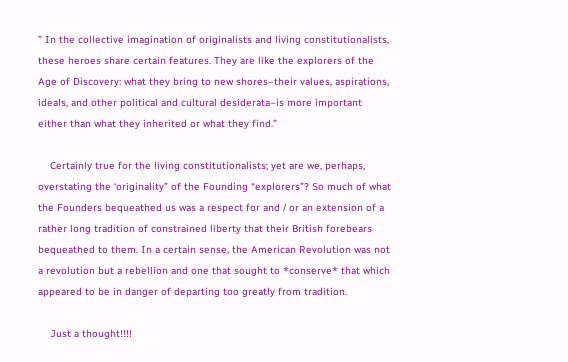” In the collective imagination of originalists and living constitutionalists, these heroes share certain features. They are like the explorers of the Age of Discovery: what they bring to new shores–their values, aspirations, ideals, and other political and cultural desiderata–is more important either than what they inherited or what they find.”

    Certainly true for the living constitutionalists; yet are we, perhaps, overstating the ‘originality” of the Founding “explorers”? So much of what the Founders bequeathed us was a respect for and / or an extension of a rather long tradition of constrained liberty that their British forebears bequeathed to them. In a certain sense, the American Revolution was not a revolution but a rebellion and one that sought to *conserve* that which appeared to be in danger of departing too greatly from tradition.

    Just a thought!!!!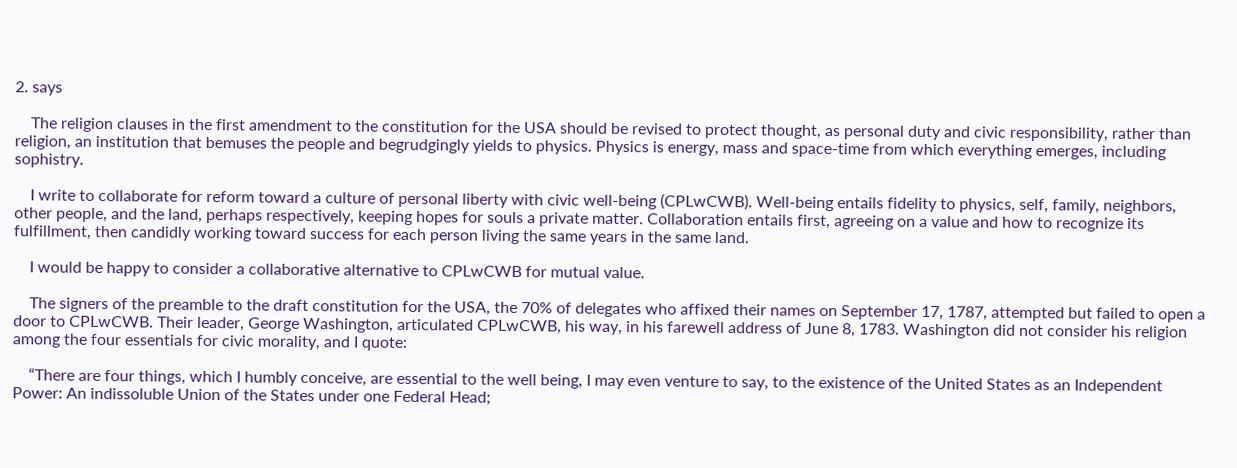2. says

    The religion clauses in the first amendment to the constitution for the USA should be revised to protect thought, as personal duty and civic responsibility, rather than religion, an institution that bemuses the people and begrudgingly yields to physics. Physics is energy, mass and space-time from which everything emerges, including sophistry.

    I write to collaborate for reform toward a culture of personal liberty with civic well-being (CPLwCWB). Well-being entails fidelity to physics, self, family, neighbors, other people, and the land, perhaps respectively, keeping hopes for souls a private matter. Collaboration entails first, agreeing on a value and how to recognize its fulfillment, then candidly working toward success for each person living the same years in the same land.

    I would be happy to consider a collaborative alternative to CPLwCWB for mutual value.

    The signers of the preamble to the draft constitution for the USA, the 70% of delegates who affixed their names on September 17, 1787, attempted but failed to open a door to CPLwCWB. Their leader, George Washington, articulated CPLwCWB, his way, in his farewell address of June 8, 1783. Washington did not consider his religion among the four essentials for civic morality, and I quote:

    “There are four things, which I humbly conceive, are essential to the well being, I may even venture to say, to the existence of the United States as an Independent Power: An indissoluble Union of the States under one Federal Head;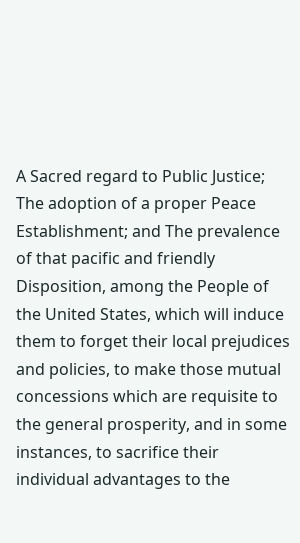A Sacred regard to Public Justice; The adoption of a proper Peace Establishment; and The prevalence of that pacific and friendly Disposition, among the People of the United States, which will induce them to forget their local prejudices and policies, to make those mutual concessions which are requisite to the general prosperity, and in some instances, to sacrifice their individual advantages to the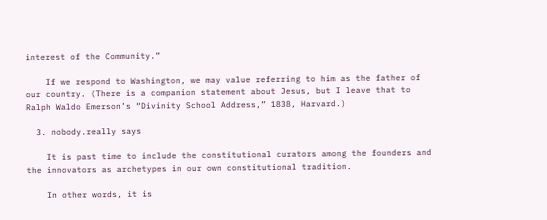interest of the Community.”

    If we respond to Washington, we may value referring to him as the father of our country. (There is a companion statement about Jesus, but I leave that to Ralph Waldo Emerson’s “Divinity School Address,” 1838, Harvard.)

  3. nobody.really says

    It is past time to include the constitutional curators among the founders and the innovators as archetypes in our own constitutional tradition.

    In other words, it is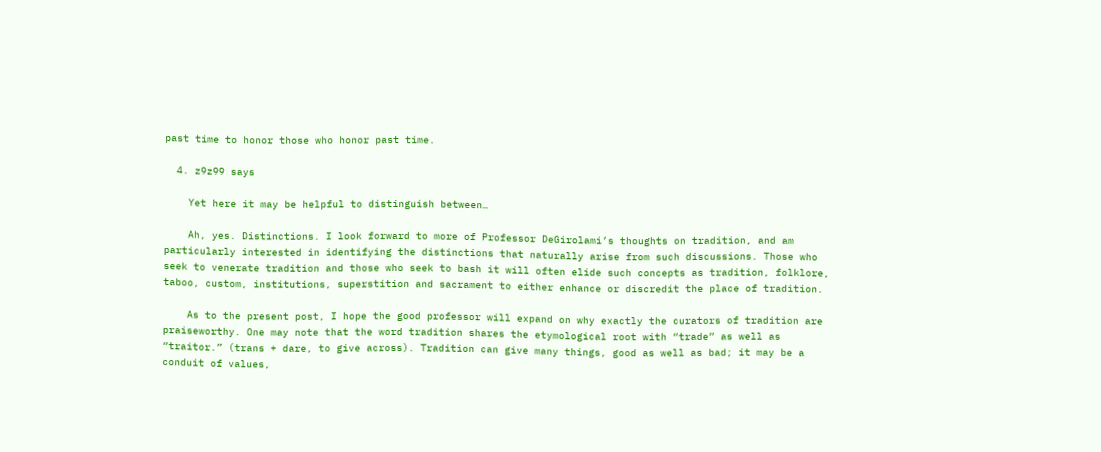past time to honor those who honor past time.

  4. z9z99 says

    Yet here it may be helpful to distinguish between…

    Ah, yes. Distinctions. I look forward to more of Professor DeGirolami’s thoughts on tradition, and am particularly interested in identifying the distinctions that naturally arise from such discussions. Those who seek to venerate tradition and those who seek to bash it will often elide such concepts as tradition, folklore, taboo, custom, institutions, superstition and sacrament to either enhance or discredit the place of tradition.

    As to the present post, I hope the good professor will expand on why exactly the curators of tradition are praiseworthy. One may note that the word tradition shares the etymological root with “trade” as well as “traitor.” (trans + dare, to give across). Tradition can give many things, good as well as bad; it may be a conduit of values,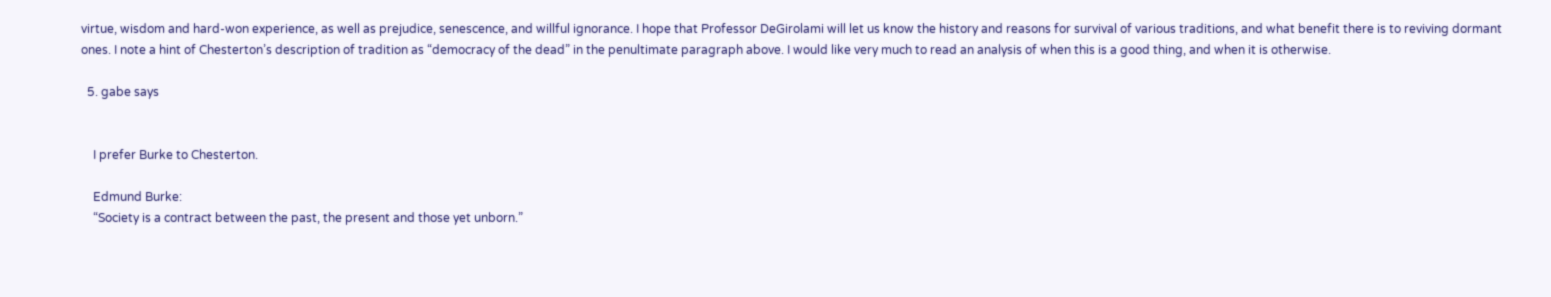virtue, wisdom and hard-won experience, as well as prejudice, senescence, and willful ignorance. I hope that Professor DeGirolami will let us know the history and reasons for survival of various traditions, and what benefit there is to reviving dormant ones. I note a hint of Chesterton’s description of tradition as “democracy of the dead” in the penultimate paragraph above. I would like very much to read an analysis of when this is a good thing, and when it is otherwise.

  5. gabe says


    I prefer Burke to Chesterton.

    Edmund Burke:
    “Society is a contract between the past, the present and those yet unborn.”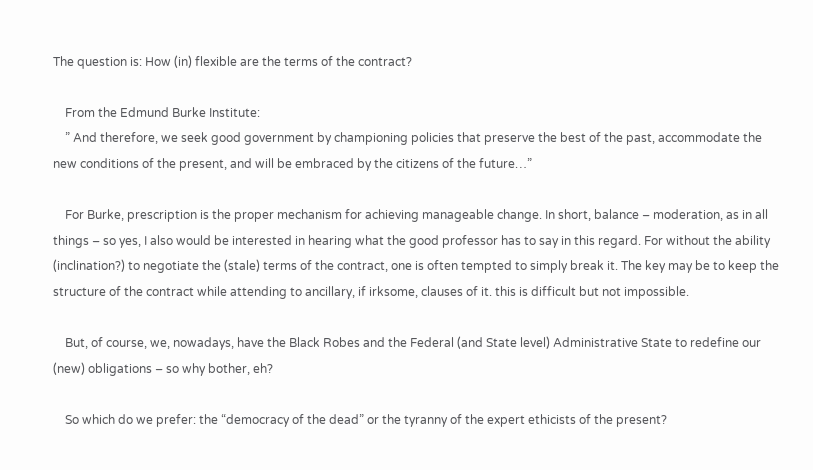The question is: How (in) flexible are the terms of the contract?

    From the Edmund Burke Institute:
    ” And therefore, we seek good government by championing policies that preserve the best of the past, accommodate the new conditions of the present, and will be embraced by the citizens of the future…”

    For Burke, prescription is the proper mechanism for achieving manageable change. In short, balance – moderation, as in all things – so yes, I also would be interested in hearing what the good professor has to say in this regard. For without the ability (inclination?) to negotiate the (stale) terms of the contract, one is often tempted to simply break it. The key may be to keep the structure of the contract while attending to ancillary, if irksome, clauses of it. this is difficult but not impossible.

    But, of course, we, nowadays, have the Black Robes and the Federal (and State level) Administrative State to redefine our (new) obligations – so why bother, eh?

    So which do we prefer: the “democracy of the dead” or the tyranny of the expert ethicists of the present?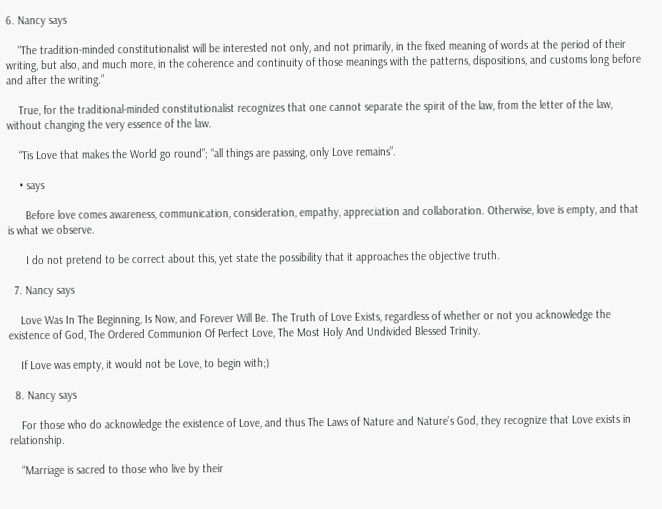6. Nancy says

    “The tradition-minded constitutionalist will be interested not only, and not primarily, in the fixed meaning of words at the period of their writing, but also, and much more, in the coherence and continuity of those meanings with the patterns, dispositions, and customs long before and after the writing.”

    True, for the traditional-minded constitutionalist recognizes that one cannot separate the spirit of the law, from the letter of the law, without changing the very essence of the law.

    “Tis Love that makes the World go round”; “all things are passing, only Love remains”.

    • says

      Before love comes awareness, communication, consideration, empathy, appreciation and collaboration. Otherwise, love is empty, and that is what we observe.

      I do not pretend to be correct about this, yet state the possibility that it approaches the objective truth.

  7. Nancy says

    Love Was In The Beginning, Is Now, and Forever Will Be. The Truth of Love Exists, regardless of whether or not you acknowledge the existence of God, The Ordered Communion Of Perfect Love, The Most Holy And Undivided Blessed Trinity.

    If Love was empty, it would not be Love, to begin with;)

  8. Nancy says

    For those who do acknowledge the existence of Love, and thus The Laws of Nature and Nature’s God, they recognize that Love exists in relationship.

    “Marriage is sacred to those who live by their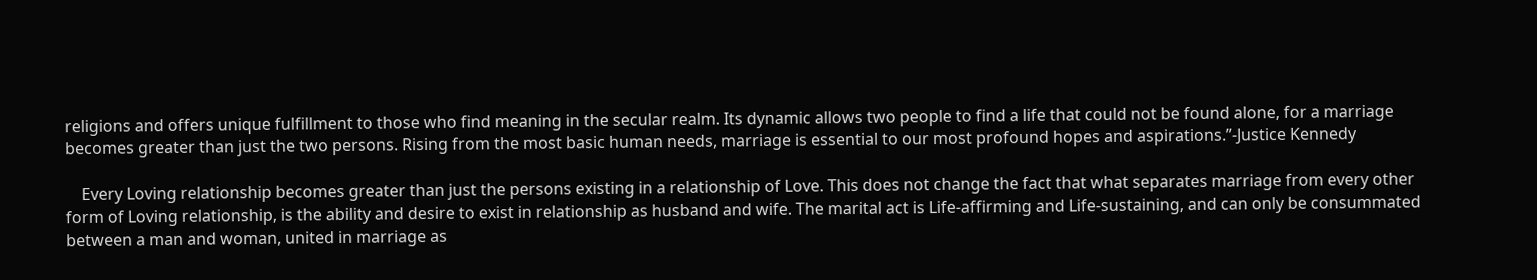religions and offers unique fulfillment to those who find meaning in the secular realm. Its dynamic allows two people to find a life that could not be found alone, for a marriage becomes greater than just the two persons. Rising from the most basic human needs, marriage is essential to our most profound hopes and aspirations.”-Justice Kennedy

    Every Loving relationship becomes greater than just the persons existing in a relationship of Love. This does not change the fact that what separates marriage from every other form of Loving relationship, is the ability and desire to exist in relationship as husband and wife. The marital act is Life-affirming and Life-sustaining, and can only be consummated between a man and woman, united in marriage as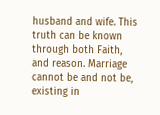husband and wife. This truth can be known through both Faith, and reason. Marriage cannot be and not be, existing in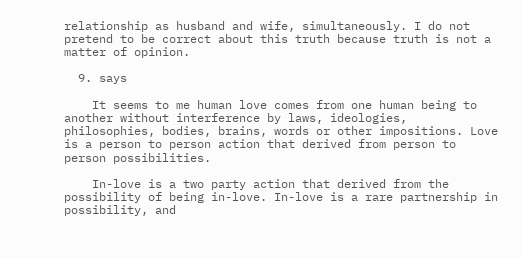relationship as husband and wife, simultaneously. I do not pretend to be correct about this truth because truth is not a matter of opinion.

  9. says

    It seems to me human love comes from one human being to another without interference by laws, ideologies, philosophies, bodies, brains, words or other impositions. Love is a person to person action that derived from person to person possibilities.

    In-love is a two party action that derived from the possibility of being in-love. In-love is a rare partnership in possibility, and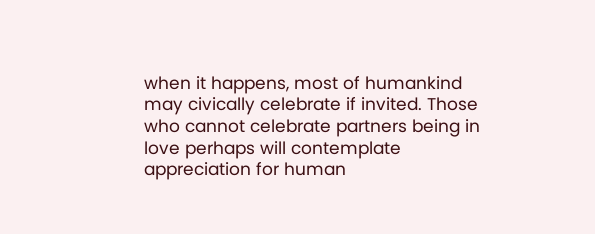when it happens, most of humankind may civically celebrate if invited. Those who cannot celebrate partners being in love perhaps will contemplate appreciation for human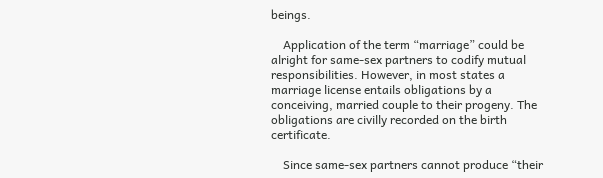beings.

    Application of the term “marriage” could be alright for same-sex partners to codify mutual responsibilities. However, in most states a marriage license entails obligations by a conceiving, married couple to their progeny. The obligations are civilly recorded on the birth certificate.

    Since same-sex partners cannot produce “their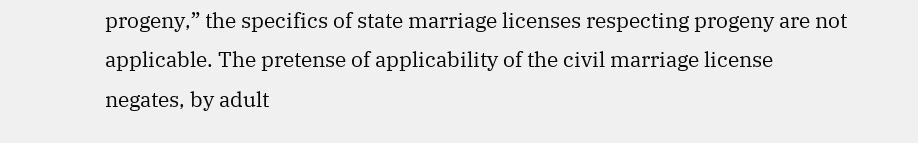progeny,” the specifics of state marriage licenses respecting progeny are not applicable. The pretense of applicability of the civil marriage license negates, by adult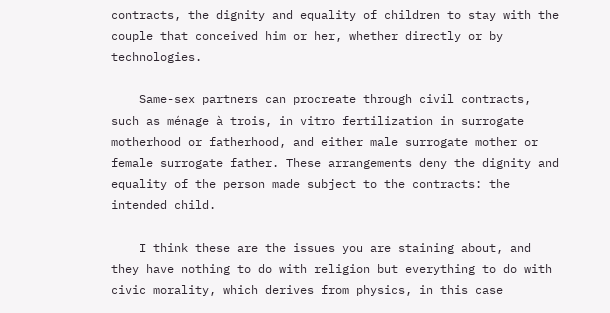contracts, the dignity and equality of children to stay with the couple that conceived him or her, whether directly or by technologies.

    Same-sex partners can procreate through civil contracts, such as ménage à trois, in vitro fertilization in surrogate motherhood or fatherhood, and either male surrogate mother or female surrogate father. These arrangements deny the dignity and equality of the person made subject to the contracts: the intended child.

    I think these are the issues you are staining about, and they have nothing to do with religion but everything to do with civic morality, which derives from physics, in this case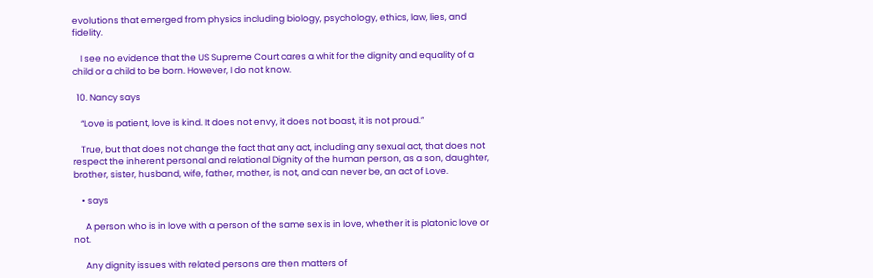evolutions that emerged from physics including biology, psychology, ethics, law, lies, and fidelity.

    I see no evidence that the US Supreme Court cares a whit for the dignity and equality of a child or a child to be born. However, I do not know.

  10. Nancy says

    “Love is patient, love is kind. It does not envy, it does not boast, it is not proud.”

    True, but that does not change the fact that any act, including any sexual act, that does not respect the inherent personal and relational Dignity of the human person, as a son, daughter, brother, sister, husband, wife, father, mother, is not, and can never be, an act of Love.

    • says

      A person who is in love with a person of the same sex is in love, whether it is platonic love or not.

      Any dignity issues with related persons are then matters of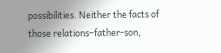possibilities. Neither the facts of those relations–father-son,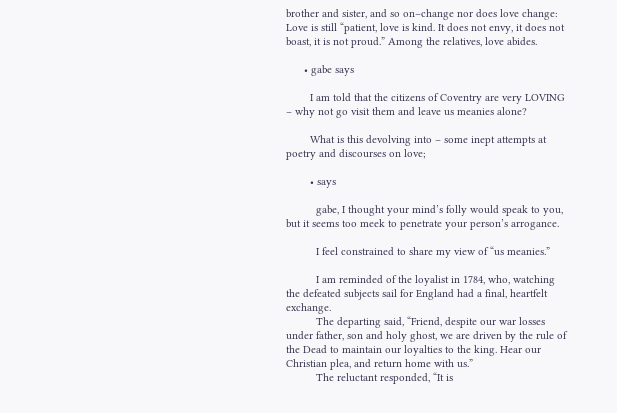brother and sister, and so on–change nor does love change: Love is still “patient, love is kind. It does not envy, it does not boast, it is not proud.” Among the relatives, love abides.

      • gabe says

        I am told that the citizens of Coventry are very LOVING – why not go visit them and leave us meanies alone?

        What is this devolving into – some inept attempts at poetry and discourses on love;

        • says

          gabe, I thought your mind’s folly would speak to you, but it seems too meek to penetrate your person’s arrogance.

          I feel constrained to share my view of “us meanies.”

          I am reminded of the loyalist in 1784, who, watching the defeated subjects sail for England had a final, heartfelt exchange.
          The departing said, “Friend, despite our war losses under father, son and holy ghost, we are driven by the rule of the Dead to maintain our loyalties to the king. Hear our Christian plea, and return home with us.”
          The reluctant responded, “It is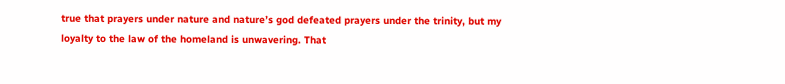true that prayers under nature and nature’s god defeated prayers under the trinity, but my loyalty to the law of the homeland is unwavering. That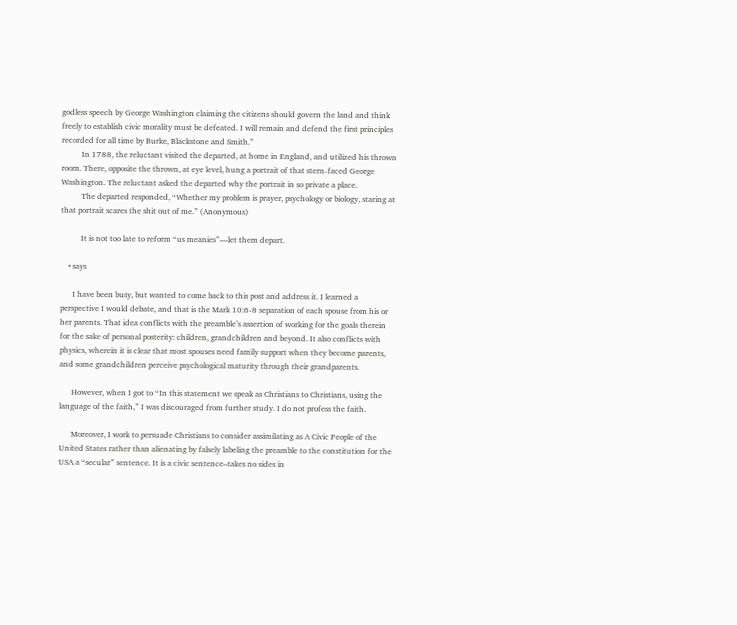godless speech by George Washington claiming the citizens should govern the land and think freely to establish civic morality must be defeated. I will remain and defend the first principles recorded for all time by Burke, Blackstone and Smith.”
          In 1788, the reluctant visited the departed, at home in England, and utilized his thrown room. There, opposite the thrown, at eye level, hung a portrait of that stern-faced George Washington. The reluctant asked the departed why the portrait in so private a place.
          The departed responded, “Whether my problem is prayer, psychology or biology, staring at that portrait scares the shit out of me.” (Anonymous)

          It is not too late to reform “us meanies”—let them depart.

    • says

      I have been busy, but wanted to come back to this post and address it. I learned a perspective I would debate, and that is the Mark 10:6-8 separation of each spouse from his or her parents. That idea conflicts with the preamble’s assertion of working for the goals therein for the sake of personal posterity: children, grandchildren and beyond. It also conflicts with physics, wherein it is clear that most spouses need family support when they become parents, and some grandchildren perceive psychological maturity through their grandparents.

      However, when I got to “In this statement we speak as Christians to Christians, using the language of the faith,” I was discouraged from further study. I do not profess the faith.

      Moreover, I work to persuade Christians to consider assimilating as A Civic People of the United States rather than alienating by falsely labeling the preamble to the constitution for the USA a “secular” sentence. It is a civic sentence–takes no sides in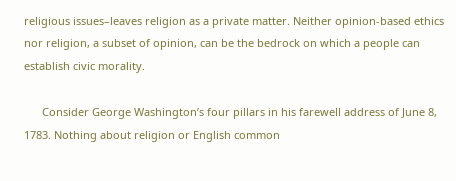religious issues–leaves religion as a private matter. Neither opinion-based ethics nor religion, a subset of opinion, can be the bedrock on which a people can establish civic morality.

      Consider George Washington’s four pillars in his farewell address of June 8, 1783. Nothing about religion or English common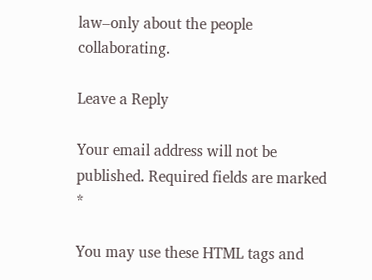law–only about the people collaborating.

Leave a Reply

Your email address will not be published. Required fields are marked *

You may use these HTML tags and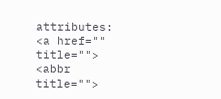attributes: <a href="" title=""> <abbr title="">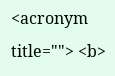<acronym title=""> <b>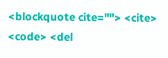<blockquote cite=""> <cite> <code> <del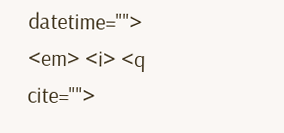datetime=""> <em> <i> <q cite="">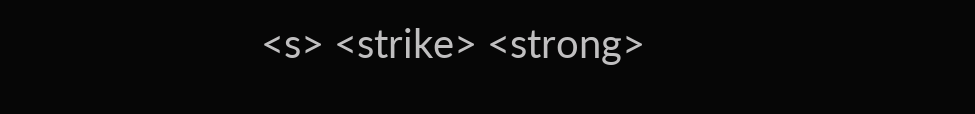<s> <strike> <strong>